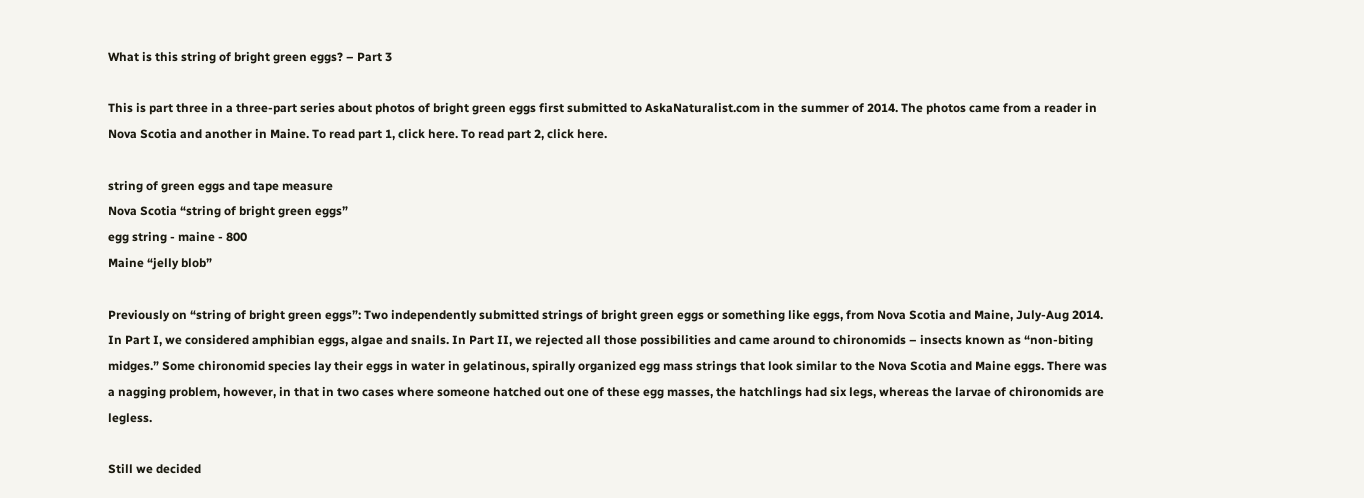What is this string of bright green eggs? – Part 3

This is part three in a three-part series about photos of bright green eggs first submitted to AskaNaturalist.com in the summer of 2014. The photos came from a reader in Nova Scotia and another in Maine. To read part 1, click here. To read part 2, click here.

string of green eggs and tape measure
Nova Scotia “string of bright green eggs”
egg string - maine - 800
Maine “jelly blob”

Previously on “string of bright green eggs”: Two independently submitted strings of bright green eggs or something like eggs, from Nova Scotia and Maine, July-Aug 2014. In Part I, we considered amphibian eggs, algae and snails. In Part II, we rejected all those possibilities and came around to chironomids – insects known as “non-biting midges.” Some chironomid species lay their eggs in water in gelatinous, spirally organized egg mass strings that look similar to the Nova Scotia and Maine eggs. There was a nagging problem, however, in that in two cases where someone hatched out one of these egg masses, the hatchlings had six legs, whereas the larvae of chironomids are legless.

Still we decided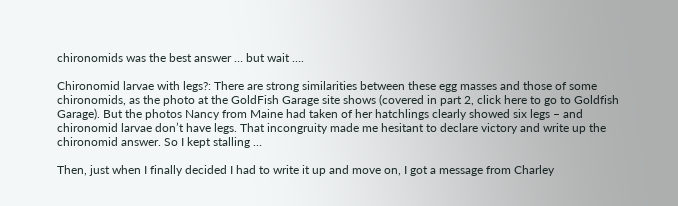chironomids was the best answer … but wait ….

Chironomid larvae with legs?: There are strong similarities between these egg masses and those of some chironomids, as the photo at the GoldFish Garage site shows (covered in part 2, click here to go to Goldfish Garage). But the photos Nancy from Maine had taken of her hatchlings clearly showed six legs – and chironomid larvae don’t have legs. That incongruity made me hesitant to declare victory and write up the chironomid answer. So I kept stalling …

Then, just when I finally decided I had to write it up and move on, I got a message from Charley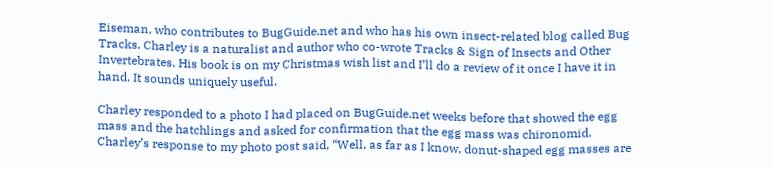Eiseman, who contributes to BugGuide.net and who has his own insect-related blog called Bug Tracks. Charley is a naturalist and author who co-wrote Tracks & Sign of Insects and Other Invertebrates. His book is on my Christmas wish list and I’ll do a review of it once I have it in hand. It sounds uniquely useful.

Charley responded to a photo I had placed on BugGuide.net weeks before that showed the egg mass and the hatchlings and asked for confirmation that the egg mass was chironomid. Charley’s response to my photo post said, “Well, as far as I know, donut-shaped egg masses are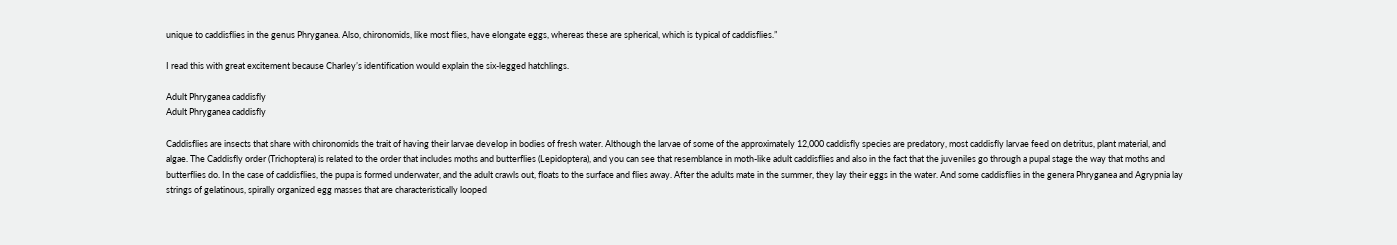unique to caddisflies in the genus Phryganea. Also, chironomids, like most flies, have elongate eggs, whereas these are spherical, which is typical of caddisflies.”

I read this with great excitement because Charley’s identification would explain the six-legged hatchlings.

Adult Phryganea caddisfly
Adult Phryganea caddisfly

Caddisflies are insects that share with chironomids the trait of having their larvae develop in bodies of fresh water. Although the larvae of some of the approximately 12,000 caddisfly species are predatory, most caddisfly larvae feed on detritus, plant material, and algae. The Caddisfly order (Trichoptera) is related to the order that includes moths and butterflies (Lepidoptera), and you can see that resemblance in moth-like adult caddisflies and also in the fact that the juveniles go through a pupal stage the way that moths and butterflies do. In the case of caddisflies, the pupa is formed underwater, and the adult crawls out, floats to the surface and flies away. After the adults mate in the summer, they lay their eggs in the water. And some caddisflies in the genera Phryganea and Agrypnia lay strings of gelatinous, spirally organized egg masses that are characteristically looped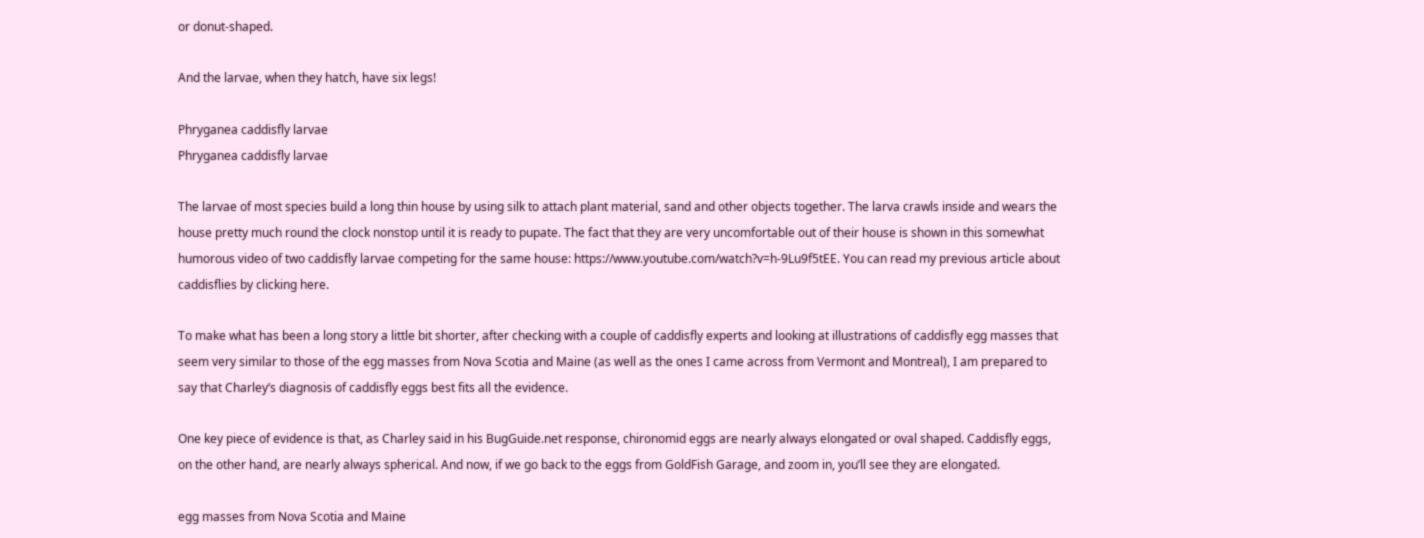or donut-shaped.

And the larvae, when they hatch, have six legs!

Phryganea caddisfly larvae
Phryganea caddisfly larvae

The larvae of most species build a long thin house by using silk to attach plant material, sand and other objects together. The larva crawls inside and wears the house pretty much round the clock nonstop until it is ready to pupate. The fact that they are very uncomfortable out of their house is shown in this somewhat humorous video of two caddisfly larvae competing for the same house: https://www.youtube.com/watch?v=h-9Lu9f5tEE. You can read my previous article about caddisflies by clicking here.

To make what has been a long story a little bit shorter, after checking with a couple of caddisfly experts and looking at illustrations of caddisfly egg masses that seem very similar to those of the egg masses from Nova Scotia and Maine (as well as the ones I came across from Vermont and Montreal), I am prepared to say that Charley’s diagnosis of caddisfly eggs best fits all the evidence.

One key piece of evidence is that, as Charley said in his BugGuide.net response, chironomid eggs are nearly always elongated or oval shaped. Caddisfly eggs, on the other hand, are nearly always spherical. And now, if we go back to the eggs from GoldFish Garage, and zoom in, you’ll see they are elongated.

egg masses from Nova Scotia and Maine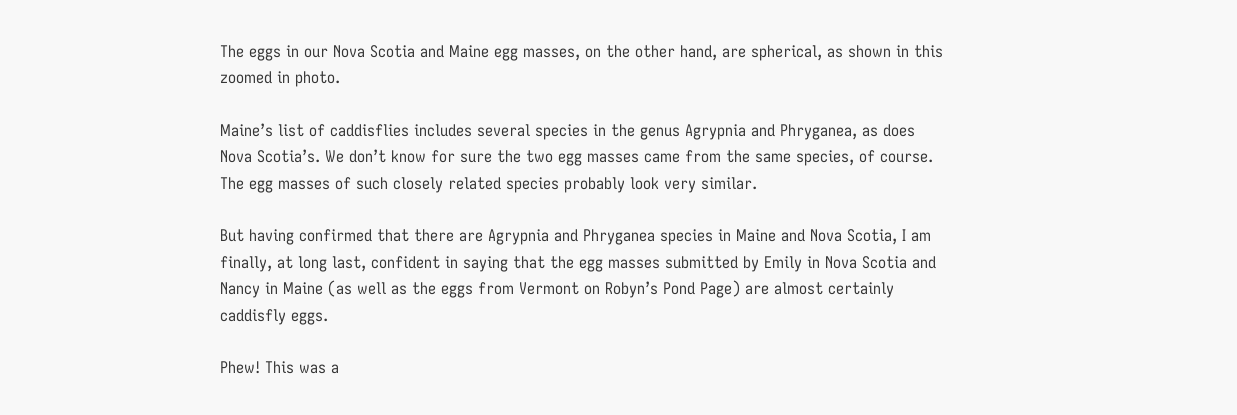The eggs in our Nova Scotia and Maine egg masses, on the other hand, are spherical, as shown in this zoomed in photo.

Maine’s list of caddisflies includes several species in the genus Agrypnia and Phryganea, as does Nova Scotia’s. We don’t know for sure the two egg masses came from the same species, of course. The egg masses of such closely related species probably look very similar.

But having confirmed that there are Agrypnia and Phryganea species in Maine and Nova Scotia, I am finally, at long last, confident in saying that the egg masses submitted by Emily in Nova Scotia and Nancy in Maine (as well as the eggs from Vermont on Robyn’s Pond Page) are almost certainly caddisfly eggs.

Phew! This was a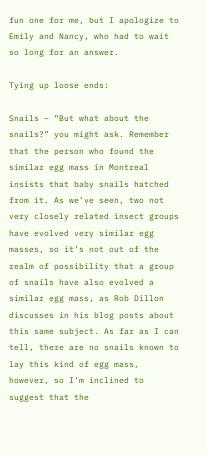fun one for me, but I apologize to Emily and Nancy, who had to wait so long for an answer.

Tying up loose ends:

Snails – “But what about the snails?” you might ask. Remember that the person who found the similar egg mass in Montreal insists that baby snails hatched from it. As we’ve seen, two not very closely related insect groups have evolved very similar egg masses, so it’s not out of the realm of possibility that a group of snails have also evolved a similar egg mass, as Rob Dillon discusses in his blog posts about this same subject. As far as I can tell, there are no snails known to lay this kind of egg mass, however, so I’m inclined to suggest that the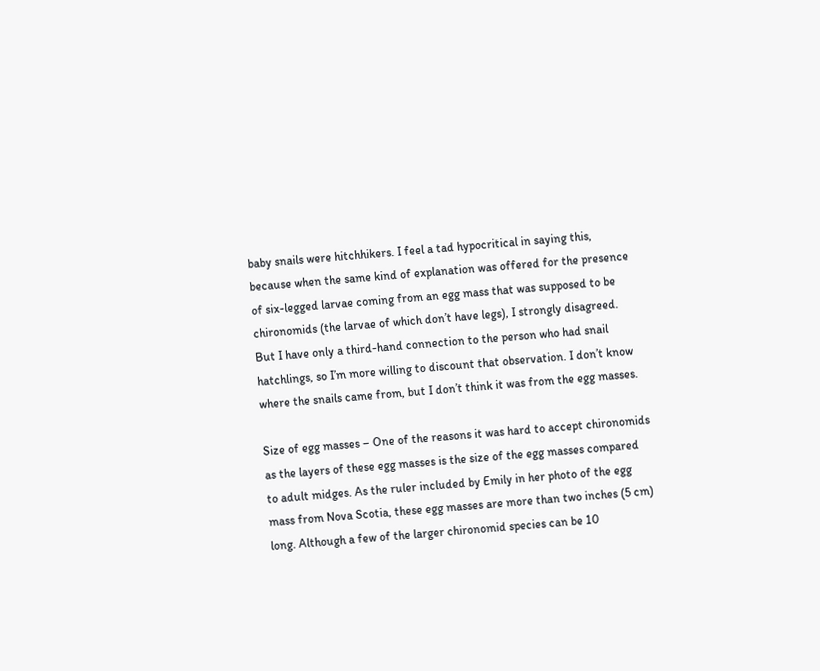baby snails were hitchhikers. I feel a tad hypocritical in saying this, because when the same kind of explanation was offered for the presence of six-legged larvae coming from an egg mass that was supposed to be chironomids (the larvae of which don’t have legs), I strongly disagreed. But I have only a third-hand connection to the person who had snail hatchlings, so I’m more willing to discount that observation. I don’t know where the snails came from, but I don’t think it was from the egg masses.

Size of egg masses – One of the reasons it was hard to accept chironomids as the layers of these egg masses is the size of the egg masses compared to adult midges. As the ruler included by Emily in her photo of the egg mass from Nova Scotia, these egg masses are more than two inches (5 cm) long. Although a few of the larger chironomid species can be 10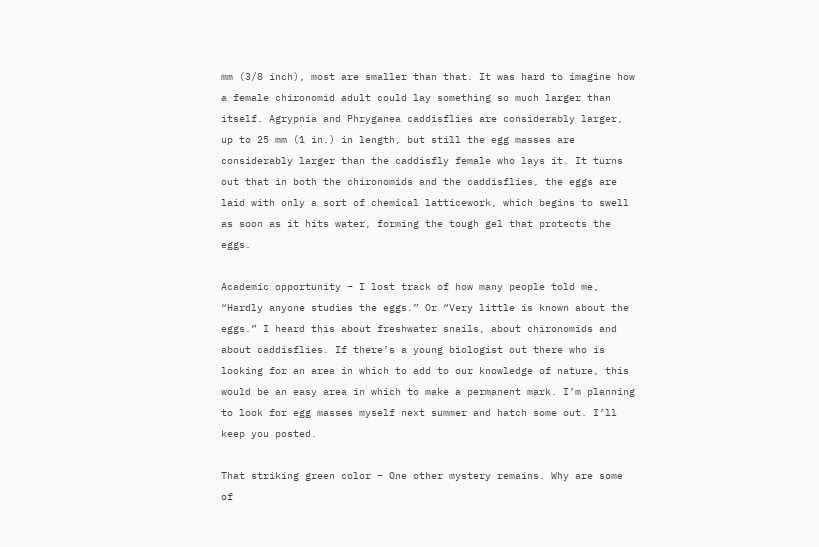mm (3/8 inch), most are smaller than that. It was hard to imagine how a female chironomid adult could lay something so much larger than itself. Agrypnia and Phryganea caddisflies are considerably larger, up to 25 mm (1 in.) in length, but still the egg masses are considerably larger than the caddisfly female who lays it. It turns out that in both the chironomids and the caddisflies, the eggs are laid with only a sort of chemical latticework, which begins to swell as soon as it hits water, forming the tough gel that protects the eggs.

Academic opportunity – I lost track of how many people told me, “Hardly anyone studies the eggs.” Or “Very little is known about the eggs.” I heard this about freshwater snails, about chironomids and about caddisflies. If there’s a young biologist out there who is looking for an area in which to add to our knowledge of nature, this would be an easy area in which to make a permanent mark. I’m planning to look for egg masses myself next summer and hatch some out. I’ll keep you posted.

That striking green color – One other mystery remains. Why are some of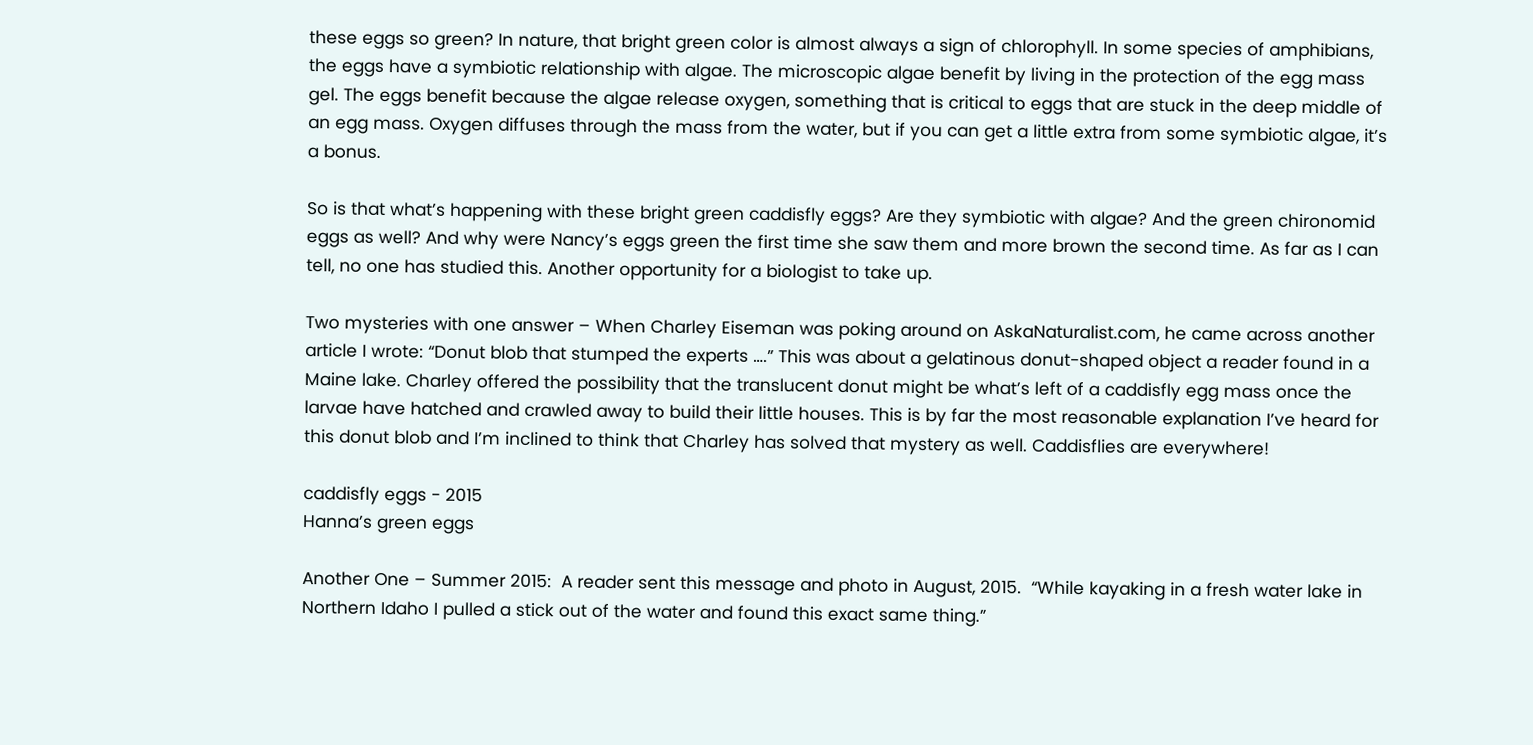these eggs so green? In nature, that bright green color is almost always a sign of chlorophyll. In some species of amphibians, the eggs have a symbiotic relationship with algae. The microscopic algae benefit by living in the protection of the egg mass gel. The eggs benefit because the algae release oxygen, something that is critical to eggs that are stuck in the deep middle of an egg mass. Oxygen diffuses through the mass from the water, but if you can get a little extra from some symbiotic algae, it’s a bonus.

So is that what’s happening with these bright green caddisfly eggs? Are they symbiotic with algae? And the green chironomid eggs as well? And why were Nancy’s eggs green the first time she saw them and more brown the second time. As far as I can tell, no one has studied this. Another opportunity for a biologist to take up.

Two mysteries with one answer – When Charley Eiseman was poking around on AskaNaturalist.com, he came across another article I wrote: “Donut blob that stumped the experts ….” This was about a gelatinous donut-shaped object a reader found in a Maine lake. Charley offered the possibility that the translucent donut might be what’s left of a caddisfly egg mass once the larvae have hatched and crawled away to build their little houses. This is by far the most reasonable explanation I’ve heard for this donut blob and I’m inclined to think that Charley has solved that mystery as well. Caddisflies are everywhere!

caddisfly eggs - 2015
Hanna’s green eggs

Another One – Summer 2015:  A reader sent this message and photo in August, 2015.  “While kayaking in a fresh water lake in Northern Idaho I pulled a stick out of the water and found this exact same thing.”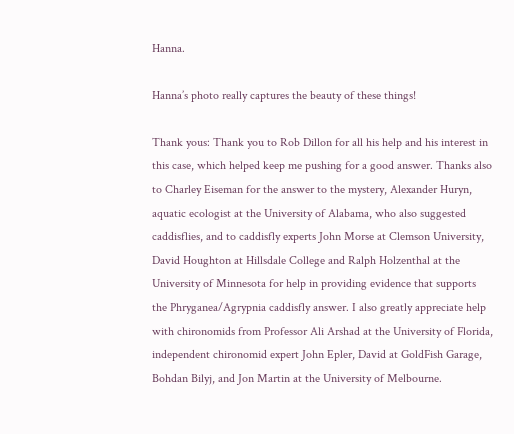Hanna.

Hanna’s photo really captures the beauty of these things!

Thank yous: Thank you to Rob Dillon for all his help and his interest in this case, which helped keep me pushing for a good answer. Thanks also to Charley Eiseman for the answer to the mystery, Alexander Huryn, aquatic ecologist at the University of Alabama, who also suggested caddisflies, and to caddisfly experts John Morse at Clemson University, David Houghton at Hillsdale College and Ralph Holzenthal at the University of Minnesota for help in providing evidence that supports the Phryganea/Agrypnia caddisfly answer. I also greatly appreciate help with chironomids from Professor Ali Arshad at the University of Florida, independent chironomid expert John Epler, David at GoldFish Garage, Bohdan Bilyj, and Jon Martin at the University of Melbourne.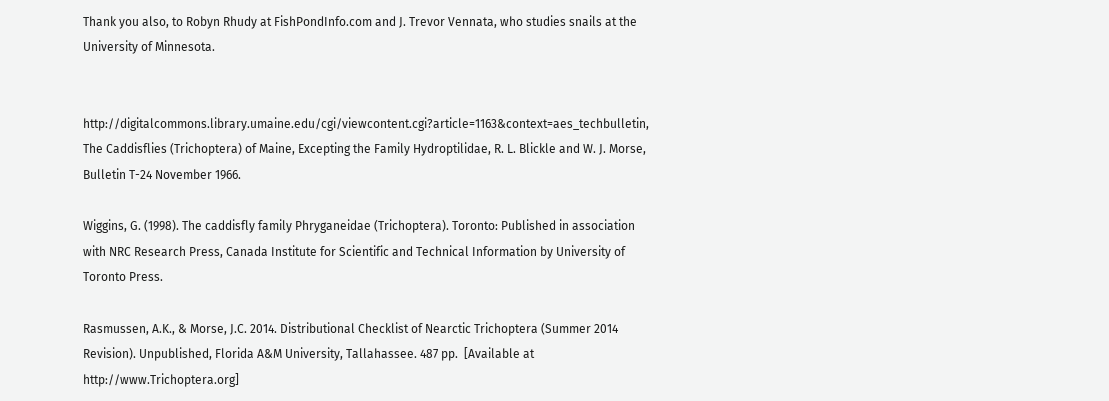Thank you also, to Robyn Rhudy at FishPondInfo.com and J. Trevor Vennata, who studies snails at the University of Minnesota.


http://digitalcommons.library.umaine.edu/cgi/viewcontent.cgi?article=1163&context=aes_techbulletin, The Caddisflies (Trichoptera) of Maine, Excepting the Family Hydroptilidae, R. L. Blickle and W. J. Morse, Bulletin T-24 November 1966.

Wiggins, G. (1998). The caddisfly family Phryganeidae (Trichoptera). Toronto: Published in association with NRC Research Press, Canada Institute for Scientific and Technical Information by University of Toronto Press.

Rasmussen, A.K., & Morse, J.C. 2014. Distributional Checklist of Nearctic Trichoptera (Summer 2014 Revision). Unpublished, Florida A&M University, Tallahassee. 487 pp.  [Available at http://www.Trichoptera.org]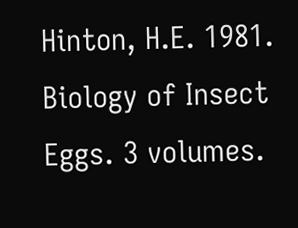Hinton, H.E. 1981. Biology of Insect Eggs. 3 volumes.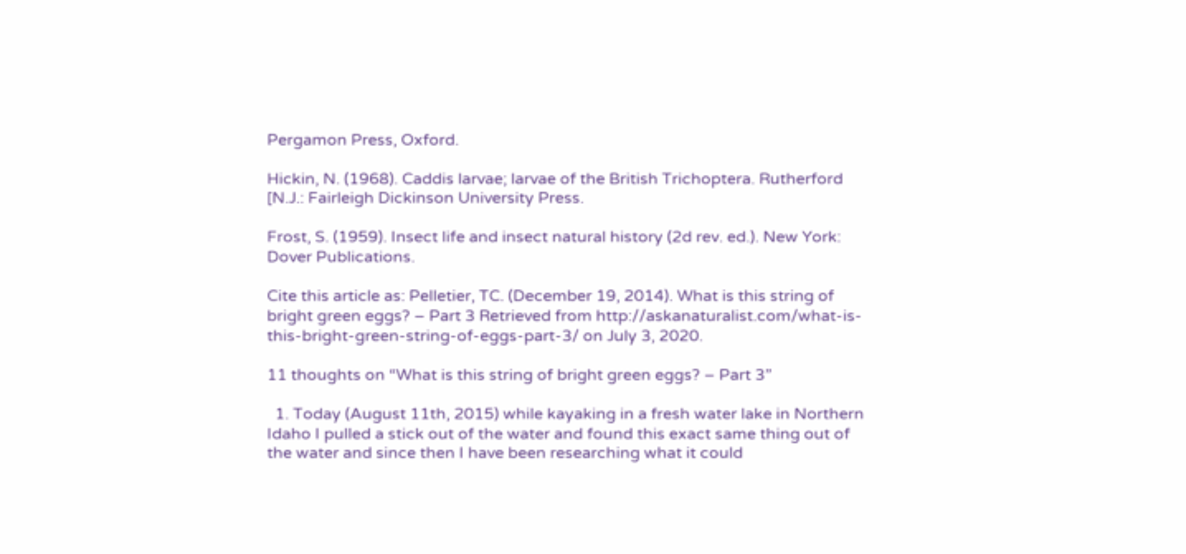Pergamon Press, Oxford.

Hickin, N. (1968). Caddis larvae; larvae of the British Trichoptera. Rutherford [N.J.: Fairleigh Dickinson University Press.

Frost, S. (1959). Insect life and insect natural history (2d rev. ed.). New York: Dover Publications.

Cite this article as: Pelletier, TC. (December 19, 2014). What is this string of bright green eggs? – Part 3 Retrieved from http://askanaturalist.com/what-is-this-bright-green-string-of-eggs-part-3/ on July 3, 2020.

11 thoughts on “What is this string of bright green eggs? – Part 3”

  1. Today (August 11th, 2015) while kayaking in a fresh water lake in Northern Idaho I pulled a stick out of the water and found this exact same thing out of the water and since then I have been researching what it could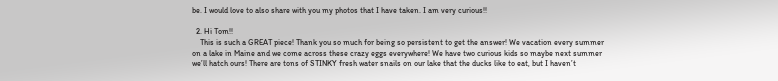be. I would love to also share with you my photos that I have taken. I am very curious!!

  2. Hi Tom!!
    This is such a GREAT piece! Thank you so much for being so persistent to get the answer! We vacation every summer on a lake in Maine and we come across these crazy eggs everywhere! We have two curious kids so maybe next summer we’ll hatch ours! There are tons of STINKY fresh water snails on our lake that the ducks like to eat, but I haven’t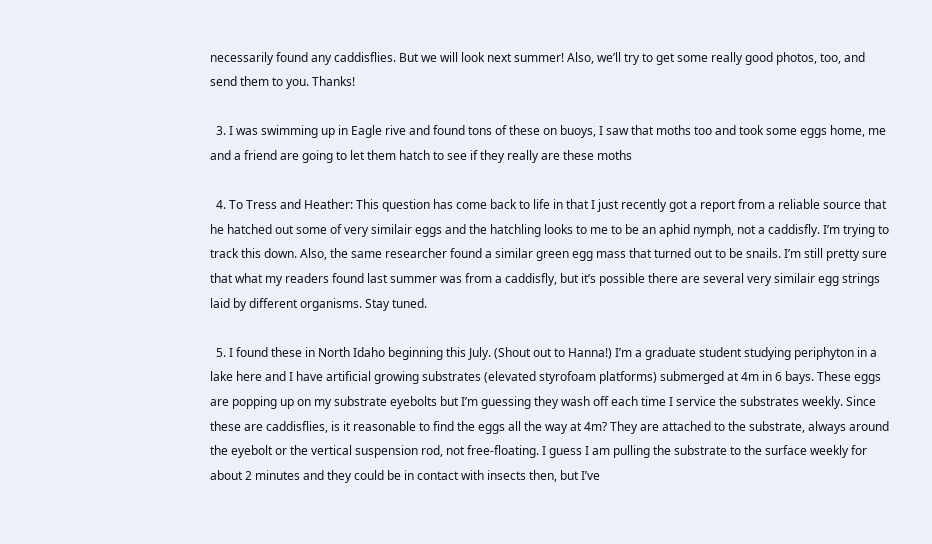necessarily found any caddisflies. But we will look next summer! Also, we’ll try to get some really good photos, too, and send them to you. Thanks!

  3. I was swimming up in Eagle rive and found tons of these on buoys, I saw that moths too and took some eggs home, me and a friend are going to let them hatch to see if they really are these moths

  4. To Tress and Heather: This question has come back to life in that I just recently got a report from a reliable source that he hatched out some of very similair eggs and the hatchling looks to me to be an aphid nymph, not a caddisfly. I’m trying to track this down. Also, the same researcher found a similar green egg mass that turned out to be snails. I’m still pretty sure that what my readers found last summer was from a caddisfly, but it’s possible there are several very similair egg strings laid by different organisms. Stay tuned.

  5. I found these in North Idaho beginning this July. (Shout out to Hanna!) I’m a graduate student studying periphyton in a lake here and I have artificial growing substrates (elevated styrofoam platforms) submerged at 4m in 6 bays. These eggs are popping up on my substrate eyebolts but I’m guessing they wash off each time I service the substrates weekly. Since these are caddisflies, is it reasonable to find the eggs all the way at 4m? They are attached to the substrate, always around the eyebolt or the vertical suspension rod, not free-floating. I guess I am pulling the substrate to the surface weekly for about 2 minutes and they could be in contact with insects then, but I’ve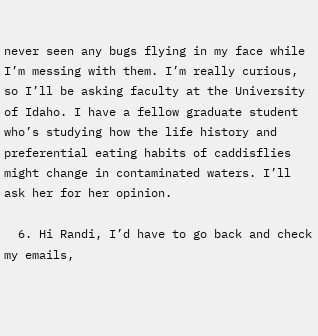never seen any bugs flying in my face while I’m messing with them. I’m really curious, so I’ll be asking faculty at the University of Idaho. I have a fellow graduate student who’s studying how the life history and preferential eating habits of caddisflies might change in contaminated waters. I’ll ask her for her opinion.

  6. Hi Randi, I’d have to go back and check my emails,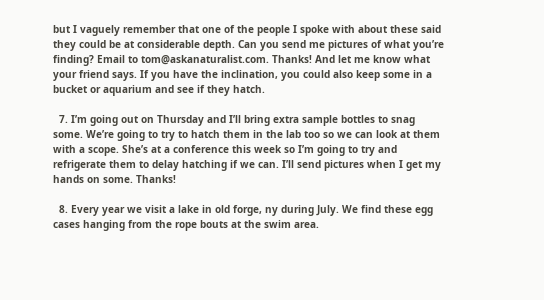but I vaguely remember that one of the people I spoke with about these said they could be at considerable depth. Can you send me pictures of what you’re finding? Email to tom@askanaturalist.com. Thanks! And let me know what your friend says. If you have the inclination, you could also keep some in a bucket or aquarium and see if they hatch.

  7. I’m going out on Thursday and I’ll bring extra sample bottles to snag some. We’re going to try to hatch them in the lab too so we can look at them with a scope. She’s at a conference this week so I’m going to try and refrigerate them to delay hatching if we can. I’ll send pictures when I get my hands on some. Thanks!

  8. Every year we visit a lake in old forge, ny during July. We find these egg cases hanging from the rope bouts at the swim area.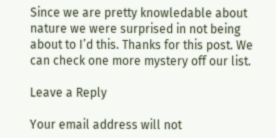Since we are pretty knowledable about nature we were surprised in not being about to I’d this. Thanks for this post. We can check one more mystery off our list.

Leave a Reply

Your email address will not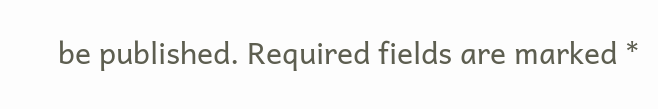be published. Required fields are marked *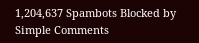1,204,637 Spambots Blocked by Simple Comments